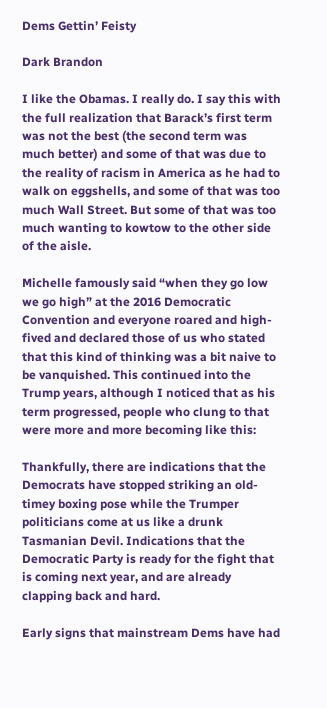Dems Gettin’ Feisty

Dark Brandon

I like the Obamas. I really do. I say this with the full realization that Barack’s first term was not the best (the second term was much better) and some of that was due to the reality of racism in America as he had to walk on eggshells, and some of that was too much Wall Street. But some of that was too much wanting to kowtow to the other side of the aisle.

Michelle famously said “when they go low we go high” at the 2016 Democratic Convention and everyone roared and high-fived and declared those of us who stated that this kind of thinking was a bit naive to be vanquished. This continued into the Trump years, although I noticed that as his term progressed, people who clung to that were more and more becoming like this:

Thankfully, there are indications that the Democrats have stopped striking an old-timey boxing pose while the Trumper politicians come at us like a drunk Tasmanian Devil. Indications that the Democratic Party is ready for the fight that is coming next year, and are already clapping back and hard.

Early signs that mainstream Dems have had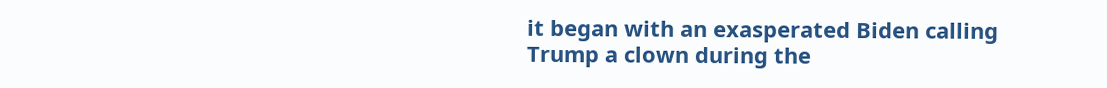it began with an exasperated Biden calling Trump a clown during the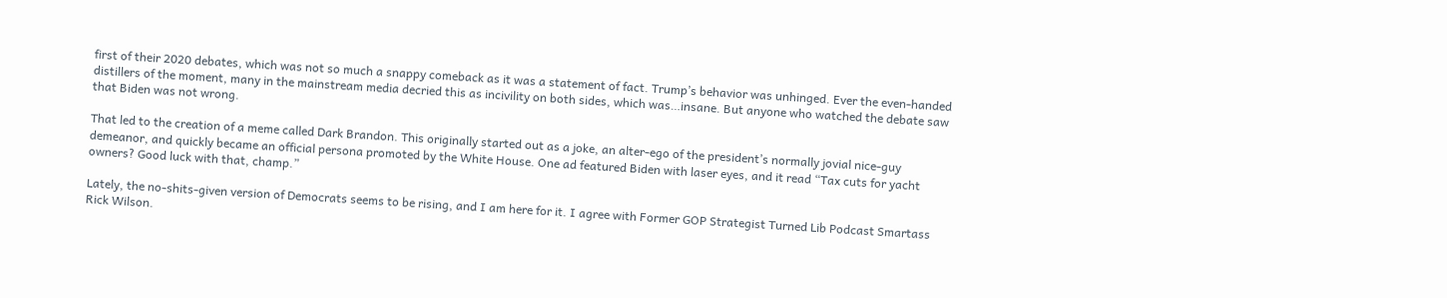first of their 2020 debates, which was not so much a snappy comeback as it was a statement of fact. Trump’s behavior was unhinged. Ever the even-handed distillers of the moment, many in the mainstream media decried this as incivility on both sides, which was…insane. But anyone who watched the debate saw that Biden was not wrong.

That led to the creation of a meme called Dark Brandon. This originally started out as a joke, an alter-ego of the president’s normally jovial nice-guy demeanor, and quickly became an official persona promoted by the White House. One ad featured Biden with laser eyes, and it read “Tax cuts for yacht owners? Good luck with that, champ.”

Lately, the no-shits-given version of Democrats seems to be rising, and I am here for it. I agree with Former GOP Strategist Turned Lib Podcast Smartass Rick Wilson.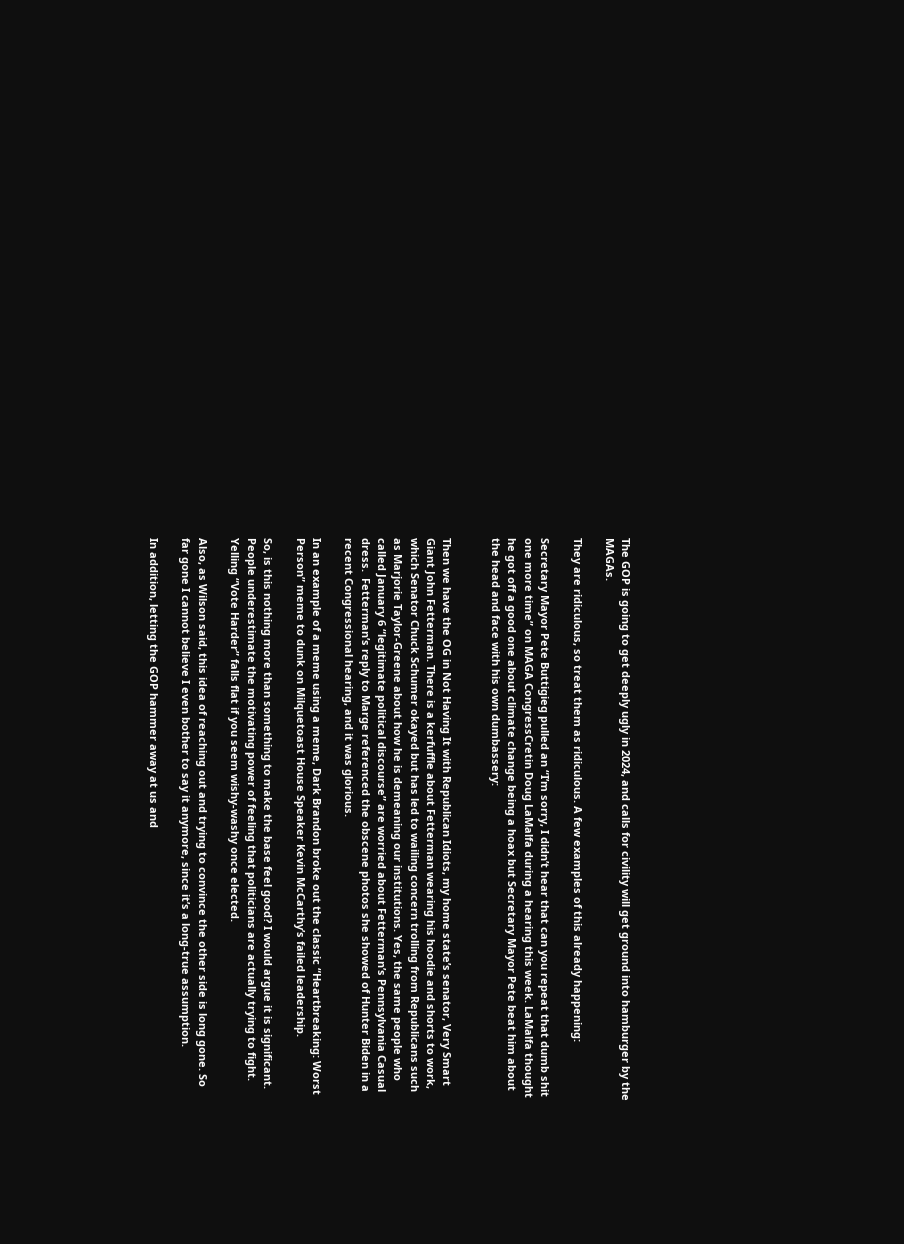The GOP is going to get deeply ugly in 2024, and calls for civility will get ground into hamburger by the MAGAs.

They are ridiculous, so treat them as ridiculous. A few examples of this already happening:

Secretary Mayor Pete Buttigieg pulled an “I’m sorry, I didn’t hear that can you repeat that dumb shit one more time” on MAGA CongressCretin Doug LaMalfa during a hearing this week. LaMalfa thought he got off a good one about climate change being a hoax but Secretary Mayor Pete beat him about the head and face with his own dumbassery:


Then we have the OG in Not Having It with Republican Idiots, my home state’s senator, Very Smart Giant John Fetterman. There is a kerfuffle about Fetterman wearing his hoodie and shorts to work, which Senator Chuck Schumer okayed but has led to wailing concern trolling from Republicans such as Marjorie Taylor-Greene about how he is demeaning our institutions. Yes, the same people who called January 6 “legitimate political discourse” are worried about Fetterman’s Pennsylvania Casual dress.  Fetterman’s reply to Marge referenced the obscene photos she showed of Hunter Biden in a recent Congressional hearing, and it was glorious.

In an example of a meme using a meme, Dark Brandon broke out the classic “Heartbreaking: Worst Person” meme to dunk on Milquetoast House Speaker Kevin McCarthy’s failed leadership.

So, is this nothing more than something to make the base feel good? I would argue it is significant. People underestimate the motivating power of feeling that politicians are actually trying to fight. Yelling “Vote Harder” falls flat if you seem wishy-washy once elected.

Also, as Wilson said, this idea of reaching out and trying to convince the other side is long gone. So far gone I cannot believe I even bother to say it anymore, since it’s a long-true assumption.

In addition, letting the GOP hammer away at us and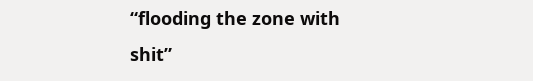“flooding the zone with shit”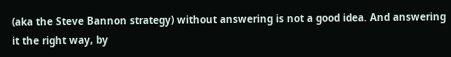(aka the Steve Bannon strategy) without answering is not a good idea. And answering it the right way, by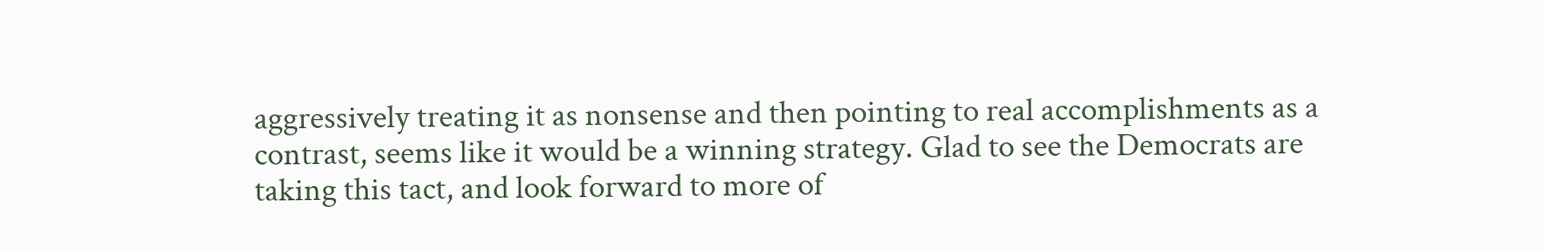aggressively treating it as nonsense and then pointing to real accomplishments as a contrast, seems like it would be a winning strategy. Glad to see the Democrats are taking this tact, and look forward to more of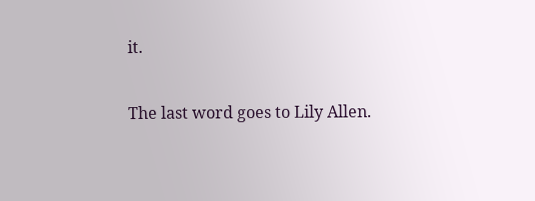it.

The last word goes to Lily Allen.